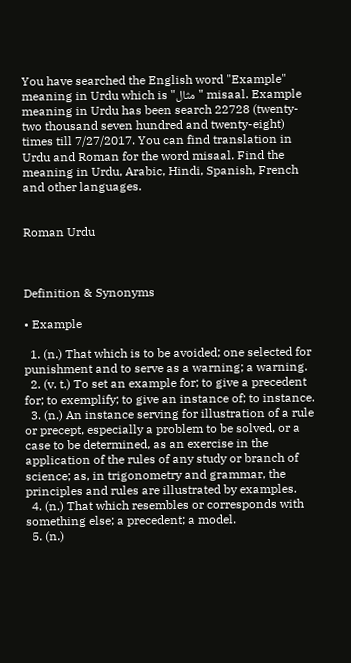You have searched the English word "Example" meaning in Urdu which is "مثال" misaal. Example meaning in Urdu has been search 22728 (twenty-two thousand seven hundred and twenty-eight) times till 7/27/2017. You can find translation in Urdu and Roman for the word misaal. Find the meaning in Urdu, Arabic, Hindi, Spanish, French and other languages.


Roman Urdu



Definition & Synonyms

• Example

  1. (n.) That which is to be avoided; one selected for punishment and to serve as a warning; a warning.
  2. (v. t.) To set an example for; to give a precedent for; to exemplify; to give an instance of; to instance.
  3. (n.) An instance serving for illustration of a rule or precept, especially a problem to be solved, or a case to be determined, as an exercise in the application of the rules of any study or branch of science; as, in trigonometry and grammar, the principles and rules are illustrated by examples.
  4. (n.) That which resembles or corresponds with something else; a precedent; a model.
  5. (n.)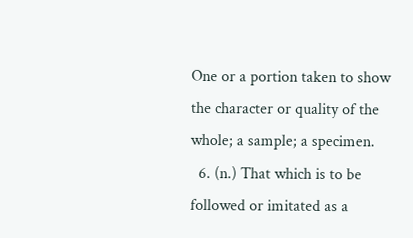One or a portion taken to show the character or quality of the whole; a sample; a specimen.
  6. (n.) That which is to be followed or imitated as a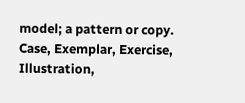model; a pattern or copy.
Case, Exemplar, Exercise, Illustration,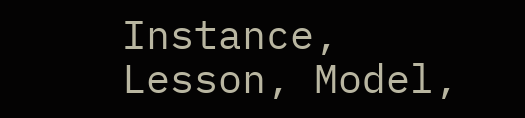Instance, Lesson, Model,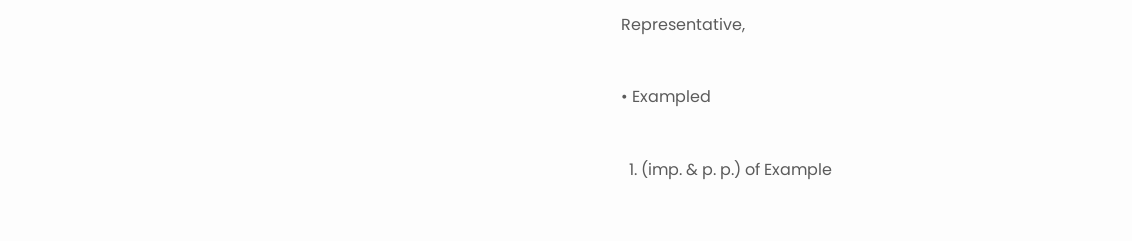Representative,

• Exampled

  1. (imp. & p. p.) of Example